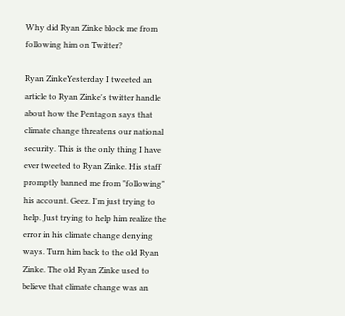Why did Ryan Zinke block me from following him on Twitter?

Ryan ZinkeYesterday I tweeted an article to Ryan Zinke's twitter handle about how the Pentagon says that climate change threatens our national security. This is the only thing I have ever tweeted to Ryan Zinke. His staff promptly banned me from "following" his account. Geez. I'm just trying to help. Just trying to help him realize the error in his climate change denying ways. Turn him back to the old Ryan Zinke. The old Ryan Zinke used to believe that climate change was an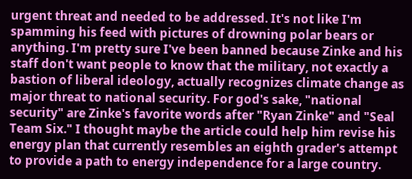urgent threat and needed to be addressed. It's not like I'm spamming his feed with pictures of drowning polar bears or anything. I'm pretty sure I've been banned because Zinke and his staff don't want people to know that the military, not exactly a bastion of liberal ideology, actually recognizes climate change as major threat to national security. For god's sake, "national security" are Zinke's favorite words after "Ryan Zinke" and "Seal Team Six." I thought maybe the article could help him revise his energy plan that currently resembles an eighth grader's attempt to provide a path to energy independence for a large country.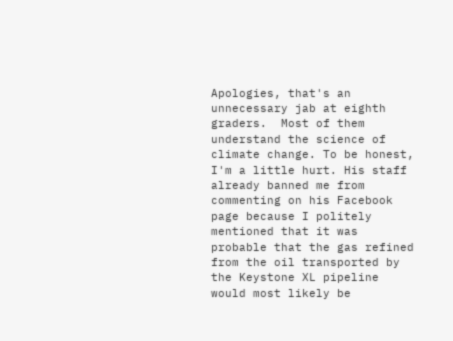Apologies, that's an unnecessary jab at eighth graders.  Most of them understand the science of climate change. To be honest, I'm a little hurt. His staff already banned me from commenting on his Facebook page because I politely mentioned that it was probable that the gas refined from the oil transported by the Keystone XL pipeline would most likely be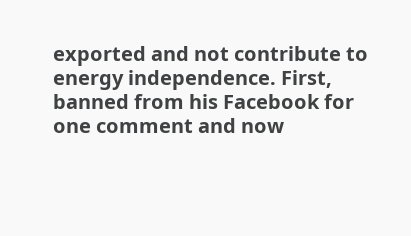exported and not contribute to energy independence. First, banned from his Facebook for one comment and now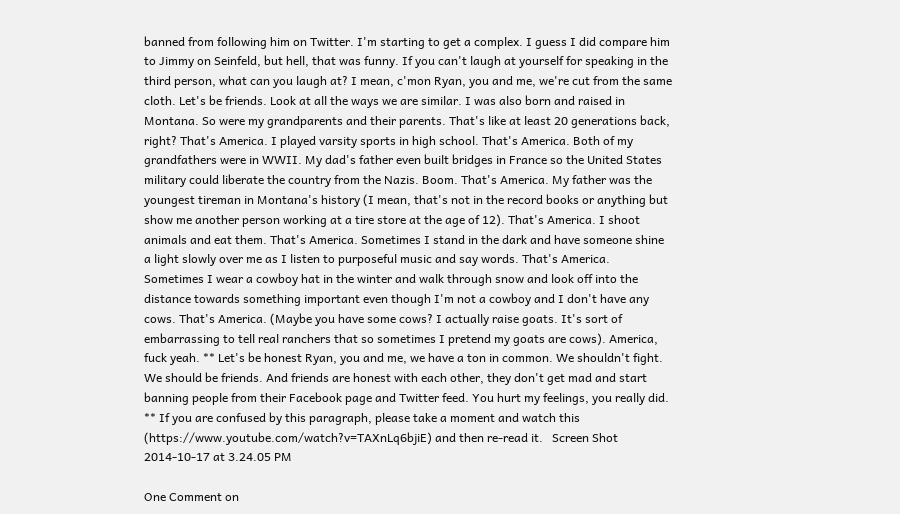banned from following him on Twitter. I'm starting to get a complex. I guess I did compare him to Jimmy on Seinfeld, but hell, that was funny. If you can't laugh at yourself for speaking in the third person, what can you laugh at? I mean, c'mon Ryan, you and me, we're cut from the same cloth. Let's be friends. Look at all the ways we are similar. I was also born and raised in Montana. So were my grandparents and their parents. That's like at least 20 generations back, right? That's America. I played varsity sports in high school. That's America. Both of my grandfathers were in WWII. My dad's father even built bridges in France so the United States military could liberate the country from the Nazis. Boom. That's America. My father was the youngest tireman in Montana's history (I mean, that's not in the record books or anything but show me another person working at a tire store at the age of 12). That's America. I shoot animals and eat them. That's America. Sometimes I stand in the dark and have someone shine a light slowly over me as I listen to purposeful music and say words. That's America. Sometimes I wear a cowboy hat in the winter and walk through snow and look off into the distance towards something important even though I'm not a cowboy and I don't have any cows. That's America. (Maybe you have some cows? I actually raise goats. It's sort of embarrassing to tell real ranchers that so sometimes I pretend my goats are cows). America, fuck yeah. ** Let's be honest Ryan, you and me, we have a ton in common. We shouldn't fight. We should be friends. And friends are honest with each other, they don't get mad and start banning people from their Facebook page and Twitter feed. You hurt my feelings, you really did. ** If you are confused by this paragraph, please take a moment and watch this (https://www.youtube.com/watch?v=TAXnLq6bjiE) and then re-read it.   Screen Shot 2014-10-17 at 3.24.05 PM

One Comment on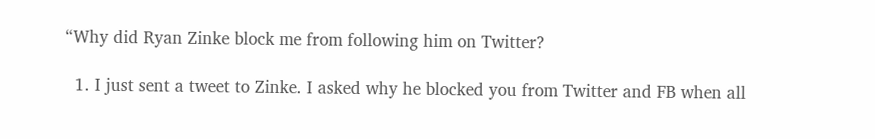“Why did Ryan Zinke block me from following him on Twitter?

  1. I just sent a tweet to Zinke. I asked why he blocked you from Twitter and FB when all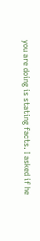you are doing is stating facts. I asked if he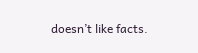doesn’t like facts.